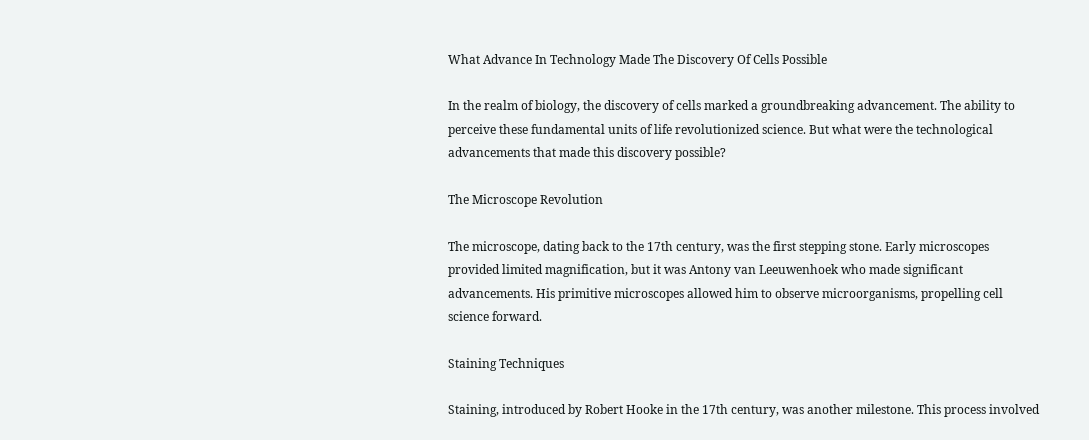What Advance In Technology Made The Discovery Of Cells Possible

In the realm of biology, the discovery of cells marked a groundbreaking advancement. The ability to perceive these fundamental units of life revolutionized science. But what were the technological advancements that made this discovery possible?

The Microscope Revolution

The microscope, dating back to the 17th century, was the first stepping stone. Early microscopes provided limited magnification, but it was Antony van Leeuwenhoek who made significant advancements. His primitive microscopes allowed him to observe microorganisms, propelling cell science forward.

Staining Techniques

Staining, introduced by Robert Hooke in the 17th century, was another milestone. This process involved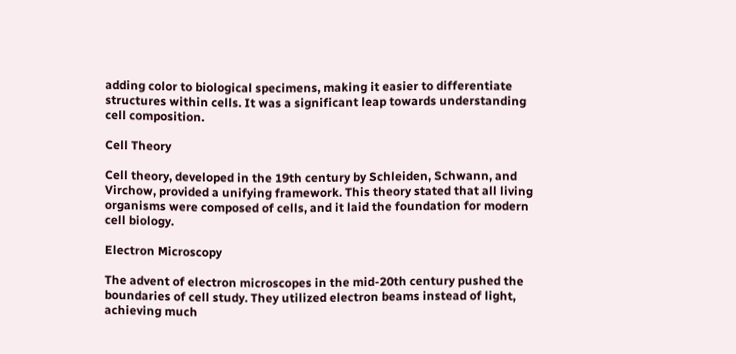adding color to biological specimens, making it easier to differentiate structures within cells. It was a significant leap towards understanding cell composition.

Cell Theory

Cell theory, developed in the 19th century by Schleiden, Schwann, and Virchow, provided a unifying framework. This theory stated that all living organisms were composed of cells, and it laid the foundation for modern cell biology.

Electron Microscopy

The advent of electron microscopes in the mid-20th century pushed the boundaries of cell study. They utilized electron beams instead of light, achieving much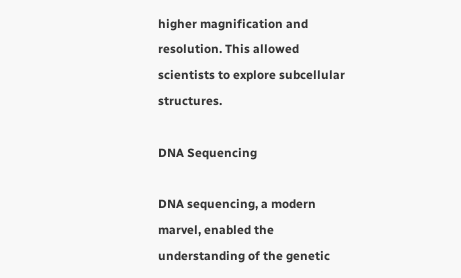higher magnification and resolution. This allowed scientists to explore subcellular structures.

DNA Sequencing

DNA sequencing, a modern marvel, enabled the understanding of the genetic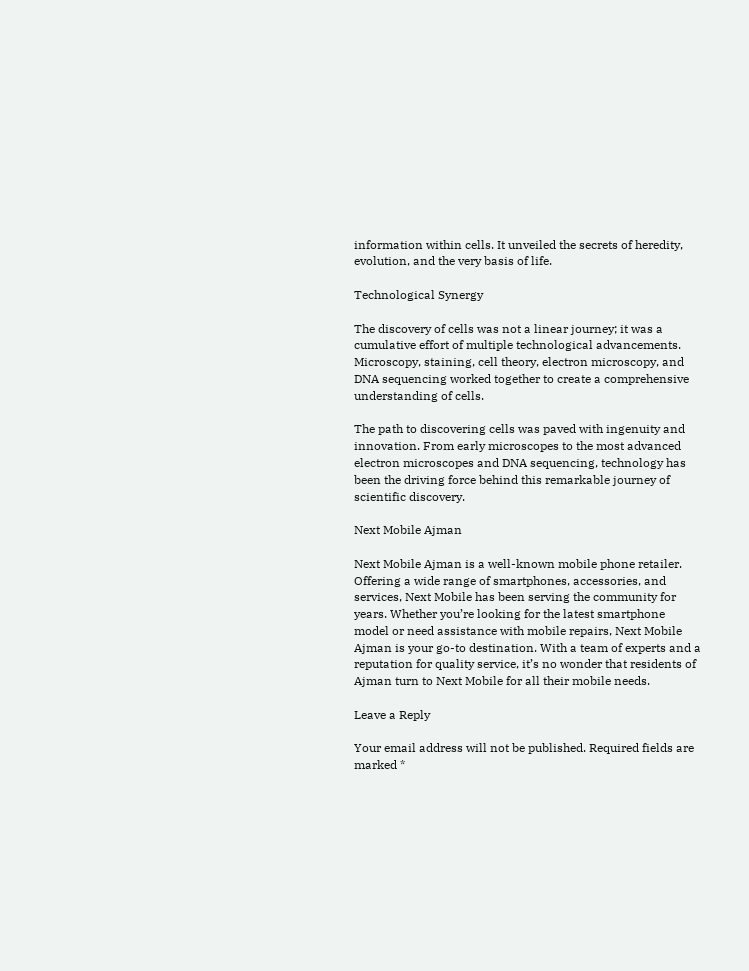information within cells. It unveiled the secrets of heredity, evolution, and the very basis of life.

Technological Synergy

The discovery of cells was not a linear journey; it was a cumulative effort of multiple technological advancements. Microscopy, staining, cell theory, electron microscopy, and DNA sequencing worked together to create a comprehensive understanding of cells.

The path to discovering cells was paved with ingenuity and innovation. From early microscopes to the most advanced electron microscopes and DNA sequencing, technology has been the driving force behind this remarkable journey of scientific discovery.

Next Mobile Ajman

Next Mobile Ajman is a well-known mobile phone retailer. Offering a wide range of smartphones, accessories, and services, Next Mobile has been serving the community for years. Whether you’re looking for the latest smartphone model or need assistance with mobile repairs, Next Mobile Ajman is your go-to destination. With a team of experts and a reputation for quality service, it’s no wonder that residents of Ajman turn to Next Mobile for all their mobile needs.

Leave a Reply

Your email address will not be published. Required fields are marked *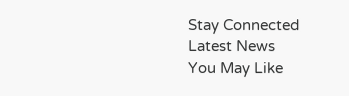Stay Connected
Latest News
You May Like